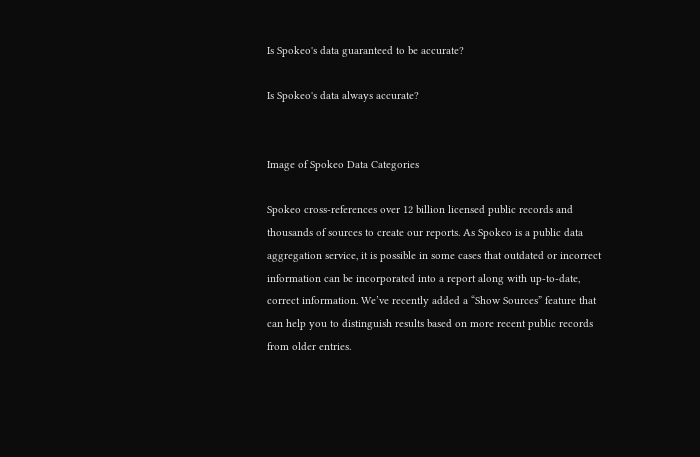Is Spokeo's data guaranteed to be accurate?

Is Spokeo's data always accurate?


Image of Spokeo Data Categories

Spokeo cross-references over 12 billion licensed public records and thousands of sources to create our reports. As Spokeo is a public data aggregation service, it is possible in some cases that outdated or incorrect information can be incorporated into a report along with up-to-date, correct information. We’ve recently added a “Show Sources” feature that can help you to distinguish results based on more recent public records from older entries.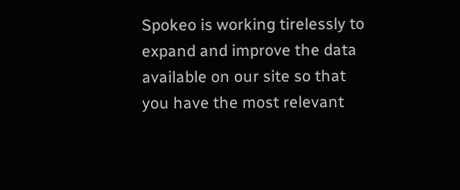Spokeo is working tirelessly to expand and improve the data available on our site so that you have the most relevant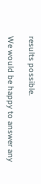results possible.

We would be happy to answer any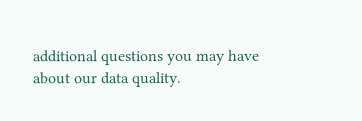additional questions you may have about our data quality.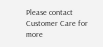Please contact Customer Care for more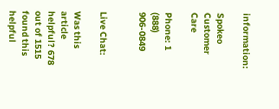information:

Spokeo Customer Care

Phone: 1 (888) 906-0849


Live Chat:

Was this article helpful? 678 out of 1515 found this helpful